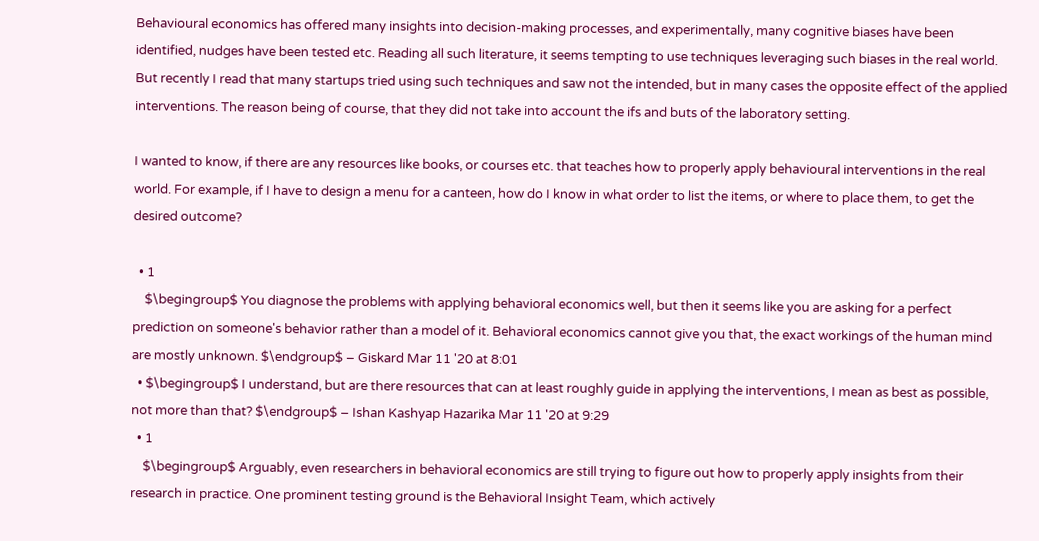Behavioural economics has offered many insights into decision-making processes, and experimentally, many cognitive biases have been identified, nudges have been tested etc. Reading all such literature, it seems tempting to use techniques leveraging such biases in the real world. But recently I read that many startups tried using such techniques and saw not the intended, but in many cases the opposite effect of the applied interventions. The reason being of course, that they did not take into account the ifs and buts of the laboratory setting.

I wanted to know, if there are any resources like books, or courses etc. that teaches how to properly apply behavioural interventions in the real world. For example, if I have to design a menu for a canteen, how do I know in what order to list the items, or where to place them, to get the desired outcome?

  • 1
    $\begingroup$ You diagnose the problems with applying behavioral economics well, but then it seems like you are asking for a perfect prediction on someone's behavior rather than a model of it. Behavioral economics cannot give you that, the exact workings of the human mind are mostly unknown. $\endgroup$ – Giskard Mar 11 '20 at 8:01
  • $\begingroup$ I understand, but are there resources that can at least roughly guide in applying the interventions, I mean as best as possible, not more than that? $\endgroup$ – Ishan Kashyap Hazarika Mar 11 '20 at 9:29
  • 1
    $\begingroup$ Arguably, even researchers in behavioral economics are still trying to figure out how to properly apply insights from their research in practice. One prominent testing ground is the Behavioral Insight Team, which actively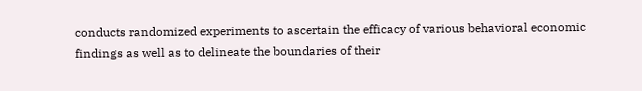conducts randomized experiments to ascertain the efficacy of various behavioral economic findings as well as to delineate the boundaries of their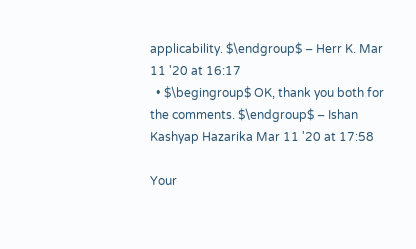applicability. $\endgroup$ – Herr K. Mar 11 '20 at 16:17
  • $\begingroup$ OK, thank you both for the comments. $\endgroup$ – Ishan Kashyap Hazarika Mar 11 '20 at 17:58

Your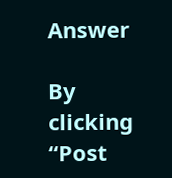Answer

By clicking “Post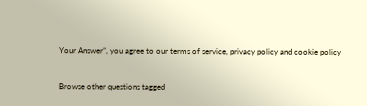Your Answer”, you agree to our terms of service, privacy policy and cookie policy

Browse other questions tagged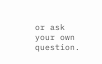or ask your own question.